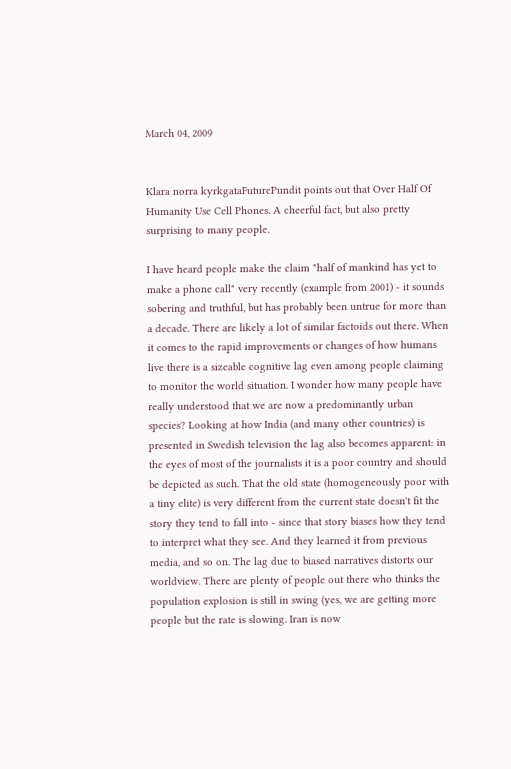March 04, 2009


Klara norra kyrkgataFuturePundit points out that Over Half Of Humanity Use Cell Phones. A cheerful fact, but also pretty surprising to many people.

I have heard people make the claim "half of mankind has yet to make a phone call" very recently (example from 2001) - it sounds sobering and truthful, but has probably been untrue for more than a decade. There are likely a lot of similar factoids out there. When it comes to the rapid improvements or changes of how humans live there is a sizeable cognitive lag even among people claiming to monitor the world situation. I wonder how many people have really understood that we are now a predominantly urban species? Looking at how India (and many other countries) is presented in Swedish television the lag also becomes apparent: in the eyes of most of the journalists it is a poor country and should be depicted as such. That the old state (homogeneously poor with a tiny elite) is very different from the current state doesn't fit the story they tend to fall into - since that story biases how they tend to interpret what they see. And they learned it from previous media, and so on. The lag due to biased narratives distorts our worldview. There are plenty of people out there who thinks the population explosion is still in swing (yes, we are getting more people but the rate is slowing. Iran is now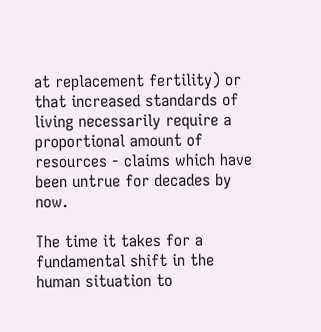at replacement fertility) or that increased standards of living necessarily require a proportional amount of resources - claims which have been untrue for decades by now.

The time it takes for a fundamental shift in the human situation to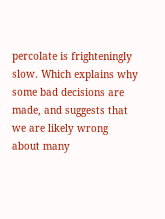percolate is frighteningly slow. Which explains why some bad decisions are made, and suggests that we are likely wrong about many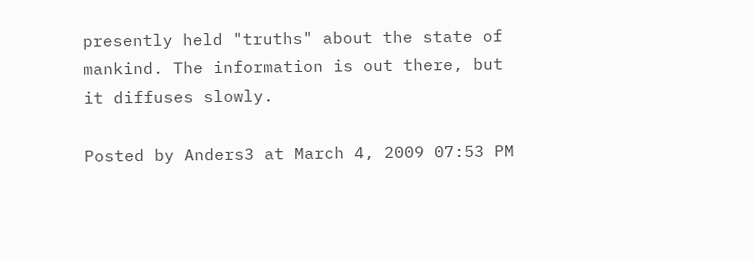presently held "truths" about the state of mankind. The information is out there, but it diffuses slowly.

Posted by Anders3 at March 4, 2009 07:53 PM